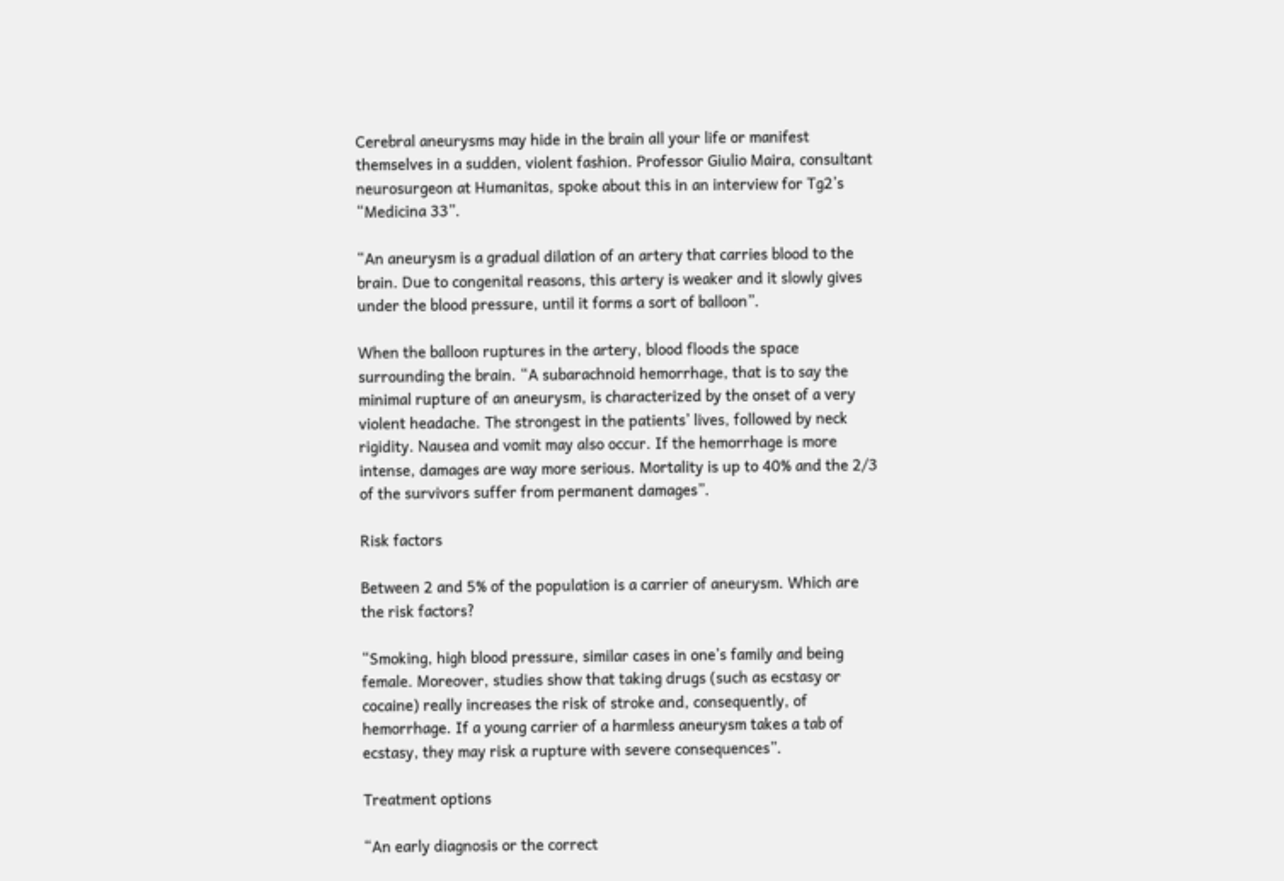Cerebral aneurysms may hide in the brain all your life or manifest themselves in a sudden, violent fashion. Professor Giulio Maira, consultant neurosurgeon at Humanitas, spoke about this in an interview for Tg2’s “Medicina 33”.

“An aneurysm is a gradual dilation of an artery that carries blood to the brain. Due to congenital reasons, this artery is weaker and it slowly gives under the blood pressure, until it forms a sort of balloon”.

When the balloon ruptures in the artery, blood floods the space surrounding the brain. “A subarachnoid hemorrhage, that is to say the minimal rupture of an aneurysm, is characterized by the onset of a very violent headache. The strongest in the patients’ lives, followed by neck rigidity. Nausea and vomit may also occur. If the hemorrhage is more intense, damages are way more serious. Mortality is up to 40% and the 2/3 of the survivors suffer from permanent damages”.

Risk factors

Between 2 and 5% of the population is a carrier of aneurysm. Which are the risk factors?

“Smoking, high blood pressure, similar cases in one’s family and being female. Moreover, studies show that taking drugs (such as ecstasy or cocaine) really increases the risk of stroke and, consequently, of hemorrhage. If a young carrier of a harmless aneurysm takes a tab of ecstasy, they may risk a rupture with severe consequences”.

Treatment options

“An early diagnosis or the correct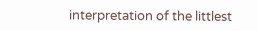interpretation of the littlest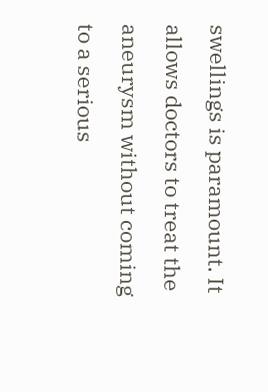swellings is paramount. It allows doctors to treat the aneurysm without coming to a serious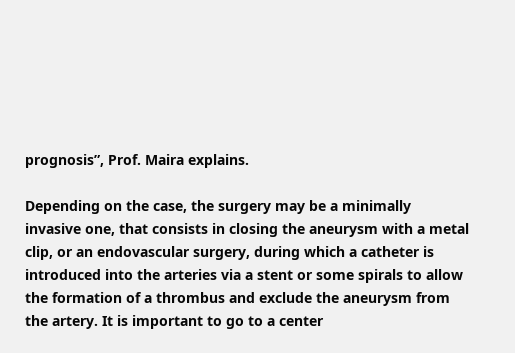prognosis”, Prof. Maira explains.

Depending on the case, the surgery may be a minimally invasive one, that consists in closing the aneurysm with a metal clip, or an endovascular surgery, during which a catheter is introduced into the arteries via a stent or some spirals to allow the formation of a thrombus and exclude the aneurysm from the artery. It is important to go to a center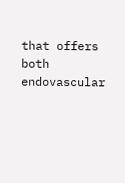that offers both endovascular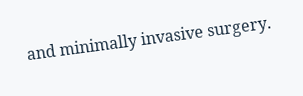and minimally invasive surgery.